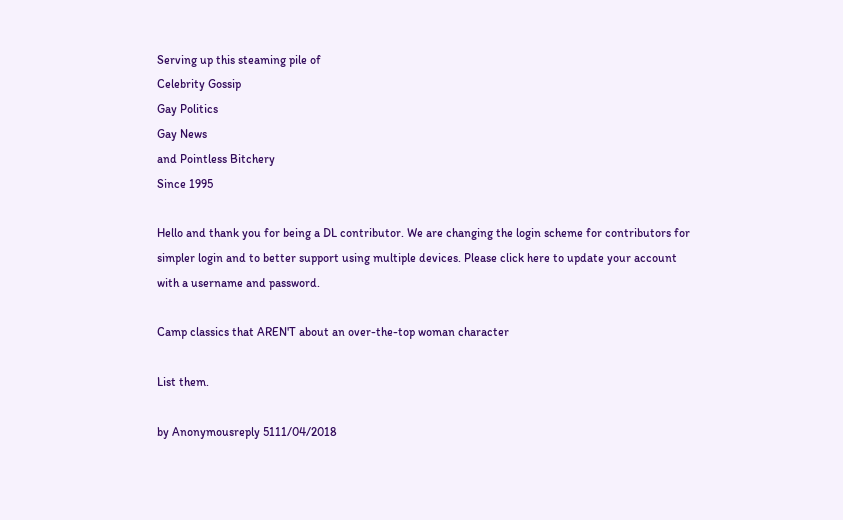Serving up this steaming pile of
Celebrity Gossip
Gay Politics
Gay News
and Pointless Bitchery
Since 1995

Hello and thank you for being a DL contributor. We are changing the login scheme for contributors for simpler login and to better support using multiple devices. Please click here to update your account with a username and password.

Camp classics that AREN'T about an over-the-top woman character

List them.

by Anonymousreply 5111/04/2018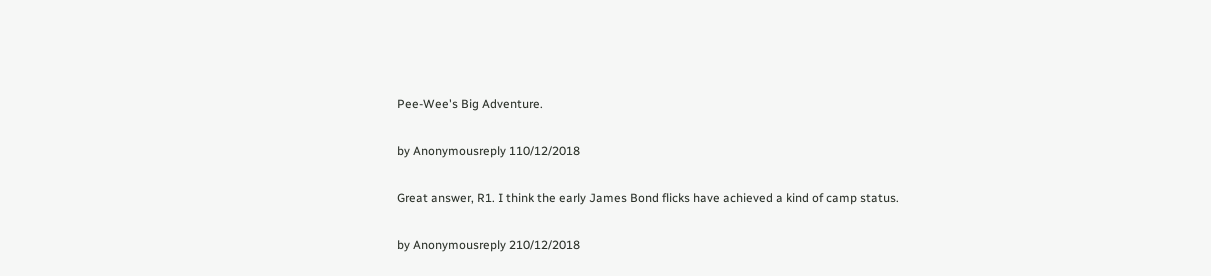Pee-Wee's Big Adventure.

by Anonymousreply 110/12/2018

Great answer, R1. I think the early James Bond flicks have achieved a kind of camp status.

by Anonymousreply 210/12/2018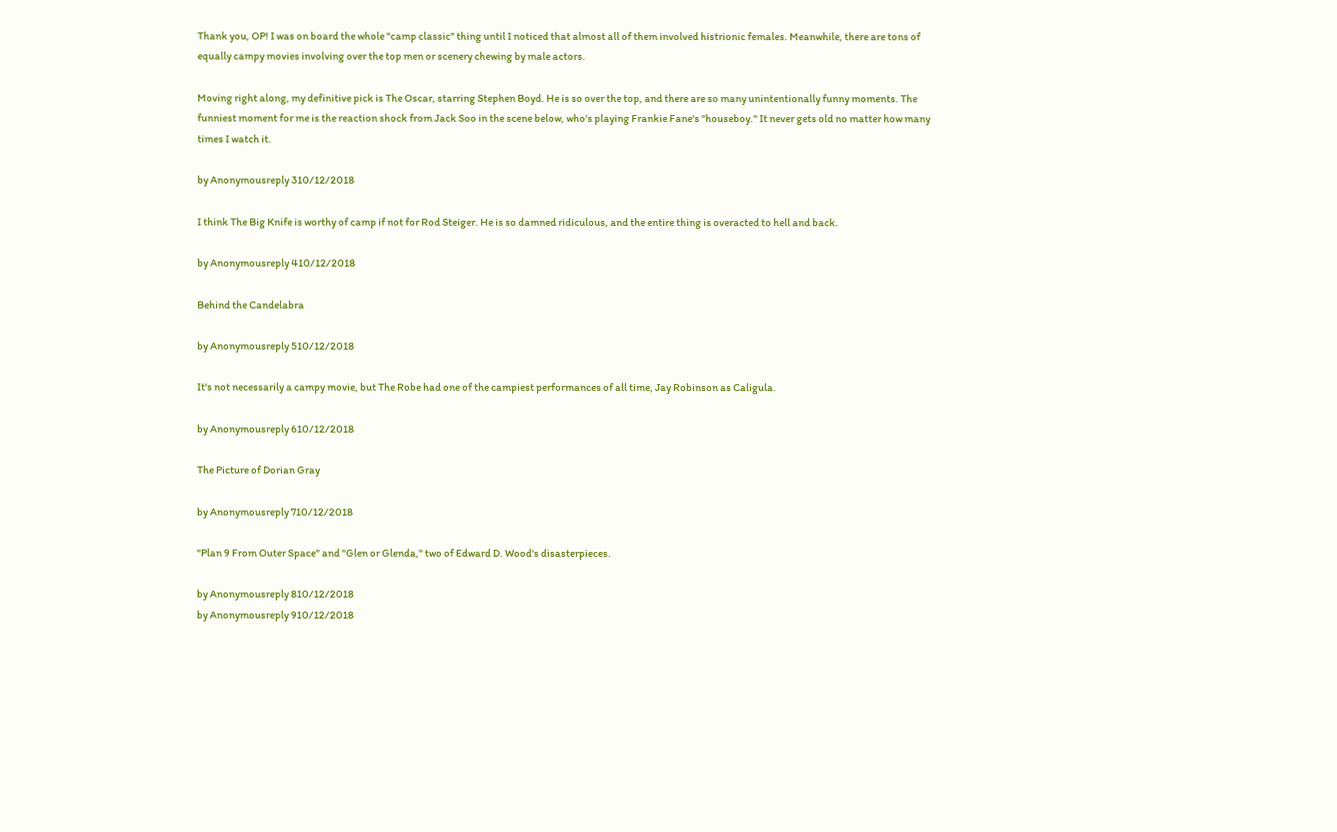Thank you, OP! I was on board the whole "camp classic" thing until I noticed that almost all of them involved histrionic females. Meanwhile, there are tons of equally campy movies involving over the top men or scenery chewing by male actors.

Moving right along, my definitive pick is The Oscar, starring Stephen Boyd. He is so over the top, and there are so many unintentionally funny moments. The funniest moment for me is the reaction shock from Jack Soo in the scene below, who's playing Frankie Fane's "houseboy." It never gets old no matter how many times I watch it.

by Anonymousreply 310/12/2018

I think The Big Knife is worthy of camp if not for Rod Steiger. He is so damned ridiculous, and the entire thing is overacted to hell and back.

by Anonymousreply 410/12/2018

Behind the Candelabra

by Anonymousreply 510/12/2018

It's not necessarily a campy movie, but The Robe had one of the campiest performances of all time, Jay Robinson as Caligula.

by Anonymousreply 610/12/2018

The Picture of Dorian Gray

by Anonymousreply 710/12/2018

"Plan 9 From Outer Space" and "Glen or Glenda," two of Edward D. Wood's disasterpieces.

by Anonymousreply 810/12/2018
by Anonymousreply 910/12/2018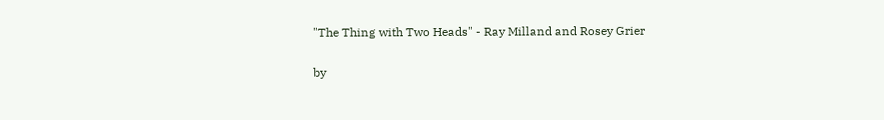"The Thing with Two Heads" - Ray Milland and Rosey Grier

by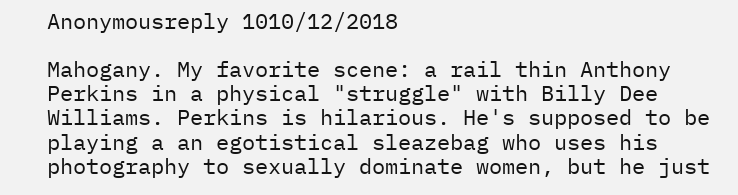Anonymousreply 1010/12/2018

Mahogany. My favorite scene: a rail thin Anthony Perkins in a physical "struggle" with Billy Dee Williams. Perkins is hilarious. He's supposed to be playing a an egotistical sleazebag who uses his photography to sexually dominate women, but he just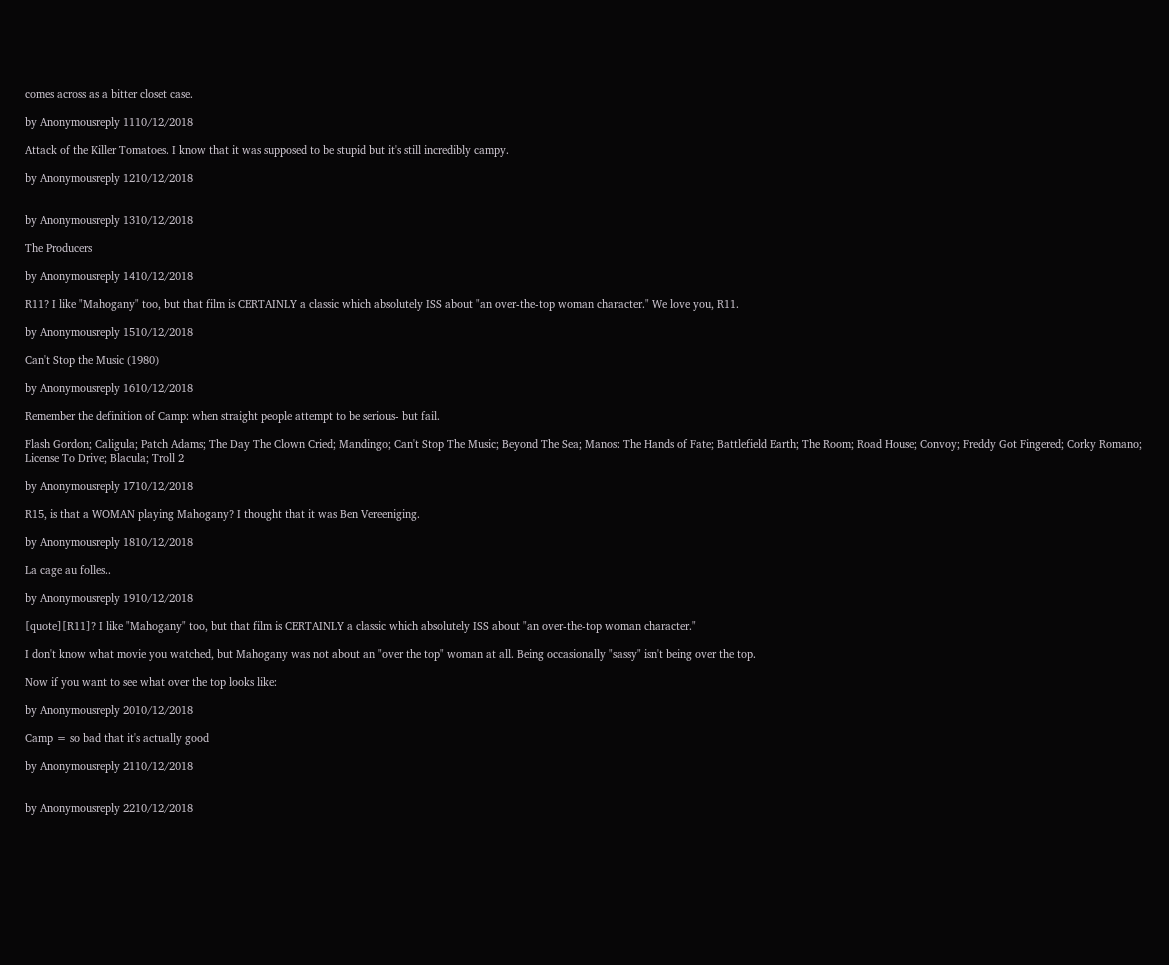comes across as a bitter closet case.

by Anonymousreply 1110/12/2018

Attack of the Killer Tomatoes. I know that it was supposed to be stupid but it's still incredibly campy.

by Anonymousreply 1210/12/2018


by Anonymousreply 1310/12/2018

The Producers

by Anonymousreply 1410/12/2018

R11? I like "Mahogany" too, but that film is CERTAINLY a classic which absolutely ISS about "an over-the-top woman character." We love you, R11.

by Anonymousreply 1510/12/2018

Can't Stop the Music (1980)

by Anonymousreply 1610/12/2018

Remember the definition of Camp: when straight people attempt to be serious- but fail.

Flash Gordon; Caligula; Patch Adams; The Day The Clown Cried; Mandingo; Can't Stop The Music; Beyond The Sea; Manos: The Hands of Fate; Battlefield Earth; The Room; Road House; Convoy; Freddy Got Fingered; Corky Romano; License To Drive; Blacula; Troll 2

by Anonymousreply 1710/12/2018

R15, is that a WOMAN playing Mahogany? I thought that it was Ben Vereeniging.

by Anonymousreply 1810/12/2018

La cage au folles..

by Anonymousreply 1910/12/2018

[quote][R11]? I like "Mahogany" too, but that film is CERTAINLY a classic which absolutely ISS about "an over-the-top woman character."

I don't know what movie you watched, but Mahogany was not about an "over the top" woman at all. Being occasionally "sassy" isn't being over the top.

Now if you want to see what over the top looks like:

by Anonymousreply 2010/12/2018

Camp = so bad that it's actually good

by Anonymousreply 2110/12/2018


by Anonymousreply 2210/12/2018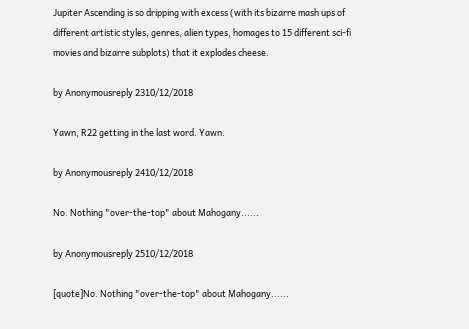Jupiter Ascending is so dripping with excess (with its bizarre mash ups of different artistic styles, genres, alien types, homages to 15 different sci-fi movies and bizarre subplots) that it explodes cheese.

by Anonymousreply 2310/12/2018

Yawn, R22 getting in the last word. Yawn.

by Anonymousreply 2410/12/2018

No. Nothing "over-the-top" about Mahogany......

by Anonymousreply 2510/12/2018

[quote]No. Nothing "over-the-top" about Mahogany......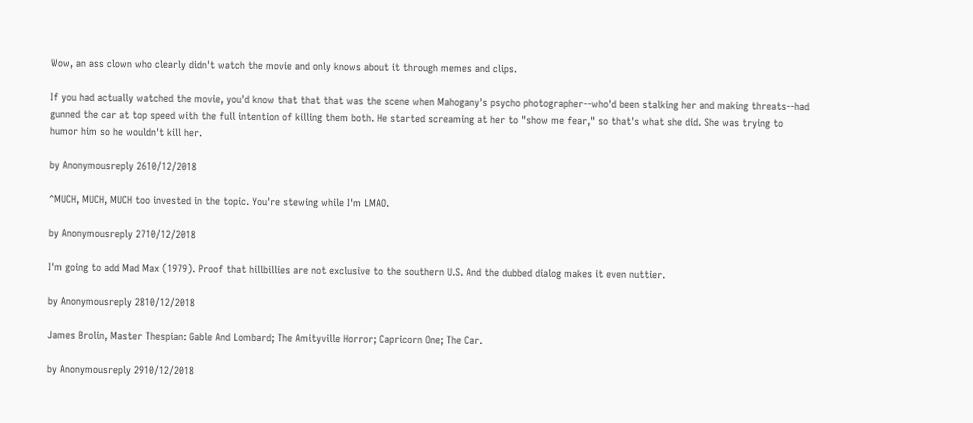Wow, an ass clown who clearly didn't watch the movie and only knows about it through memes and clips.

If you had actually watched the movie, you'd know that that that was the scene when Mahogany's psycho photographer--who'd been stalking her and making threats--had gunned the car at top speed with the full intention of killing them both. He started screaming at her to "show me fear," so that's what she did. She was trying to humor him so he wouldn't kill her.

by Anonymousreply 2610/12/2018

^MUCH, MUCH, MUCH too invested in the topic. You're stewing while I'm LMAO.

by Anonymousreply 2710/12/2018

I'm going to add Mad Max (1979). Proof that hillbillies are not exclusive to the southern U.S. And the dubbed dialog makes it even nuttier.

by Anonymousreply 2810/12/2018

James Brolin, Master Thespian: Gable And Lombard; The Amityville Horror; Capricorn One; The Car.

by Anonymousreply 2910/12/2018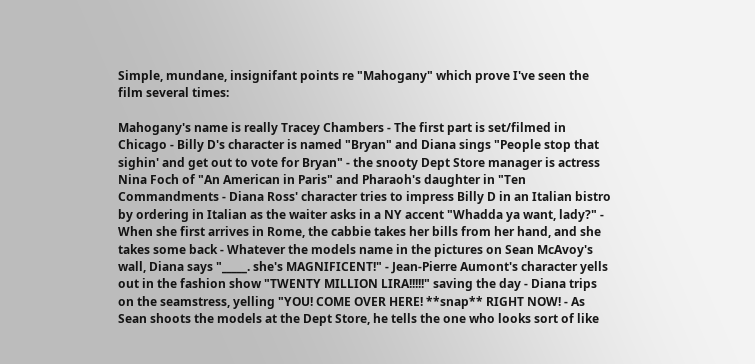Simple, mundane, insignifant points re "Mahogany" which prove I've seen the film several times:

Mahogany's name is really Tracey Chambers - The first part is set/filmed in Chicago - Billy D's character is named "Bryan" and Diana sings "People stop that sighin' and get out to vote for Bryan" - the snooty Dept Store manager is actress Nina Foch of "An American in Paris" and Pharaoh's daughter in "Ten Commandments - Diana Ross' character tries to impress Billy D in an Italian bistro by ordering in Italian as the waiter asks in a NY accent "Whadda ya want, lady?" - When she first arrives in Rome, the cabbie takes her bills from her hand, and she takes some back - Whatever the models name in the pictures on Sean McAvoy's wall, Diana says "_____. she's MAGNIFICENT!" - Jean-Pierre Aumont's character yells out in the fashion show "TWENTY MILLION LIRA!!!!!" saving the day - Diana trips on the seamstress, yelling "YOU! COME OVER HERE! **snap** RIGHT NOW! - As Sean shoots the models at the Dept Store, he tells the one who looks sort of like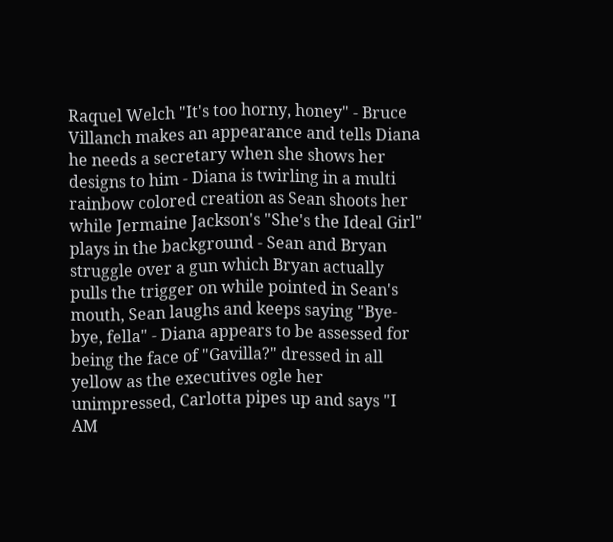Raquel Welch "It's too horny, honey" - Bruce Villanch makes an appearance and tells Diana he needs a secretary when she shows her designs to him - Diana is twirling in a multi rainbow colored creation as Sean shoots her while Jermaine Jackson's "She's the Ideal Girl" plays in the background - Sean and Bryan struggle over a gun which Bryan actually pulls the trigger on while pointed in Sean's mouth, Sean laughs and keeps saying "Bye-bye, fella" - Diana appears to be assessed for being the face of "Gavilla?" dressed in all yellow as the executives ogle her unimpressed, Carlotta pipes up and says "I AM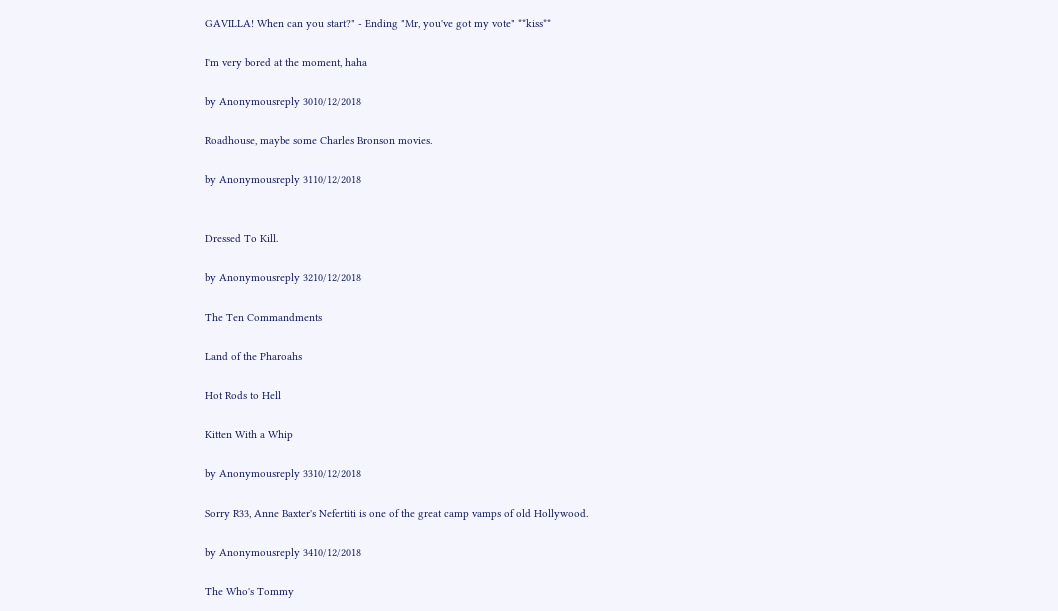GAVILLA! When can you start?" - Ending "Mr, you've got my vote" **kiss**

I'm very bored at the moment, haha

by Anonymousreply 3010/12/2018

Roadhouse, maybe some Charles Bronson movies.

by Anonymousreply 3110/12/2018


Dressed To Kill.

by Anonymousreply 3210/12/2018

The Ten Commandments

Land of the Pharoahs

Hot Rods to Hell

Kitten With a Whip

by Anonymousreply 3310/12/2018

Sorry R33, Anne Baxter's Nefertiti is one of the great camp vamps of old Hollywood.

by Anonymousreply 3410/12/2018

The Who's Tommy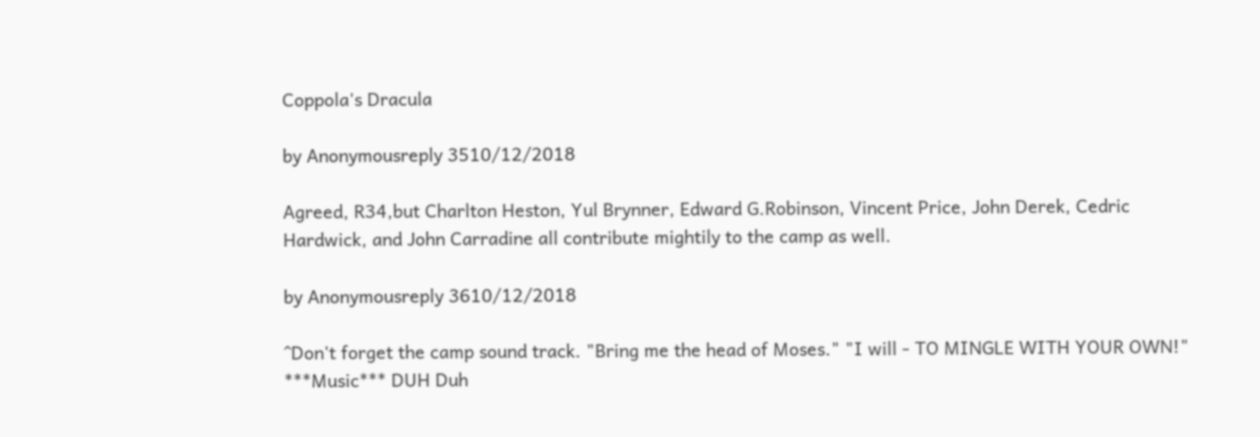Coppola's Dracula

by Anonymousreply 3510/12/2018

Agreed, R34,but Charlton Heston, Yul Brynner, Edward G.Robinson, Vincent Price, John Derek, Cedric Hardwick, and John Carradine all contribute mightily to the camp as well.

by Anonymousreply 3610/12/2018

^Don't forget the camp sound track. "Bring me the head of Moses." "I will - TO MINGLE WITH YOUR OWN!" ***Music*** DUH Duh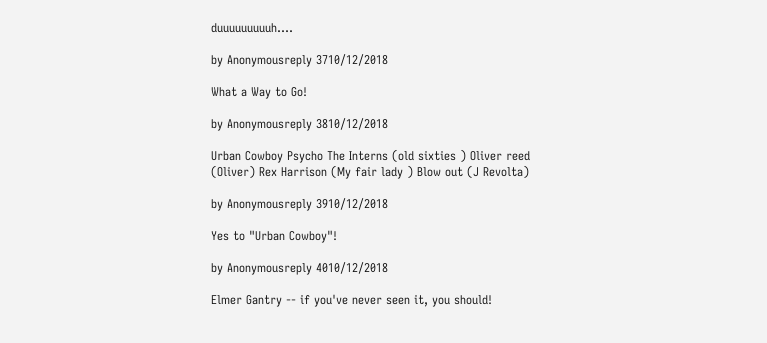duuuuuuuuuh....

by Anonymousreply 3710/12/2018

What a Way to Go!

by Anonymousreply 3810/12/2018

Urban Cowboy Psycho The Interns (old sixties ) Oliver reed (Oliver) Rex Harrison (My fair lady ) Blow out (J Revolta)

by Anonymousreply 3910/12/2018

Yes to "Urban Cowboy"!

by Anonymousreply 4010/12/2018

Elmer Gantry -- if you've never seen it, you should!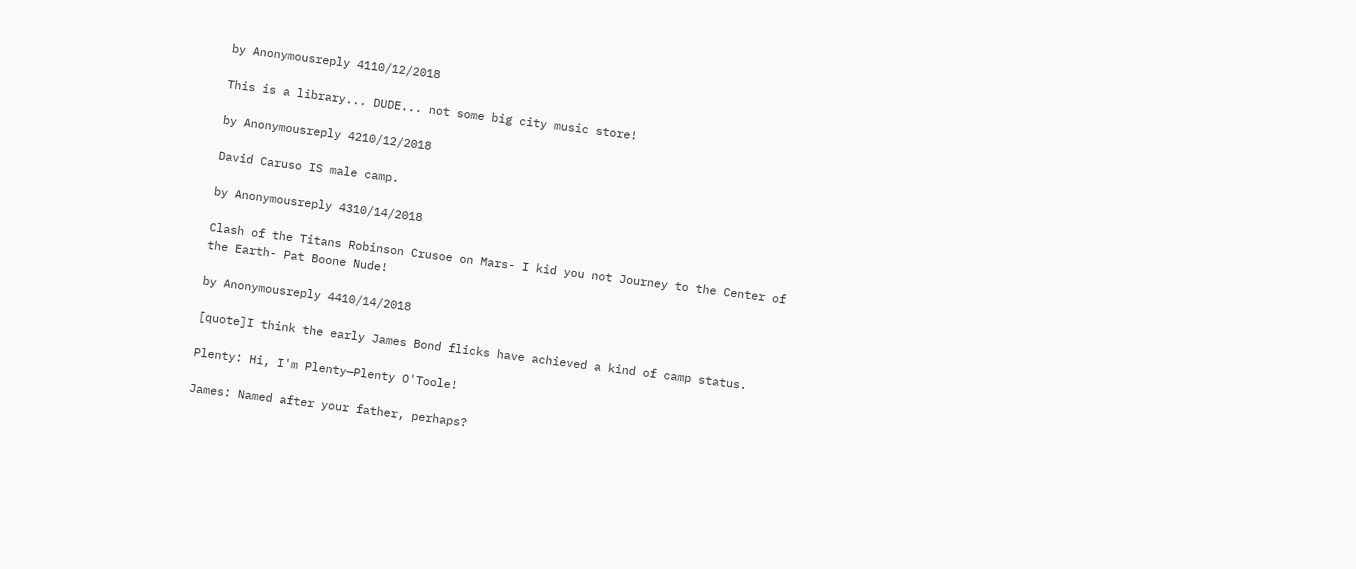by Anonymousreply 4110/12/2018

This is a library... DUDE... not some big city music store!

by Anonymousreply 4210/12/2018

David Caruso IS male camp.

by Anonymousreply 4310/14/2018

Clash of the Titans Robinson Crusoe on Mars- I kid you not Journey to the Center of the Earth- Pat Boone Nude!

by Anonymousreply 4410/14/2018

[quote]I think the early James Bond flicks have achieved a kind of camp status.

Plenty: Hi, I'm Plenty—Plenty O'Toole!

James: Named after your father, perhaps?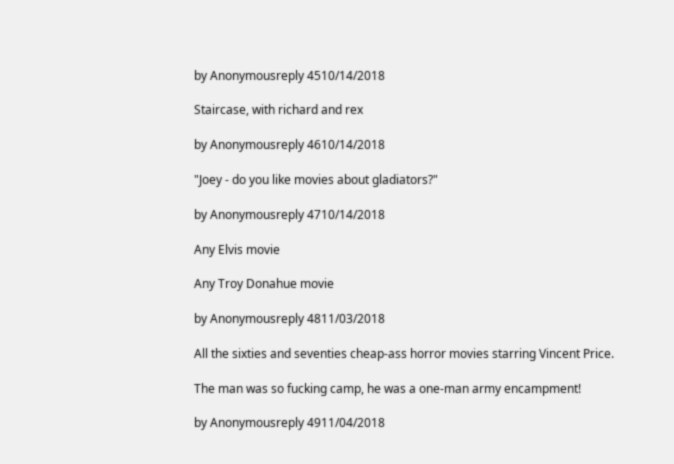by Anonymousreply 4510/14/2018

Staircase, with richard and rex

by Anonymousreply 4610/14/2018

"Joey - do you like movies about gladiators?"

by Anonymousreply 4710/14/2018

Any Elvis movie

Any Troy Donahue movie

by Anonymousreply 4811/03/2018

All the sixties and seventies cheap-ass horror movies starring Vincent Price.

The man was so fucking camp, he was a one-man army encampment!

by Anonymousreply 4911/04/2018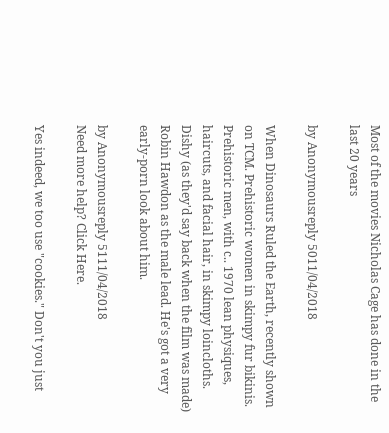Most of the movies Nicholas Cage has done in the last 20 years

by Anonymousreply 5011/04/2018

When Dinosaurs Ruled the Earth, recently shown on TCM. Prehistoric women in skimpy fur bikinis. Prehistoric men, with c.. 1970 lean physiques, haircuts, and facial hair, in skimpy loincloths. Dishy (as they'd say back when the film was made) Robin Hawdon as the male lead. He's got a very early-porn look about him.

by Anonymousreply 5111/04/2018
Need more help? Click Here.

Yes indeed, we too use "cookies." Don't you just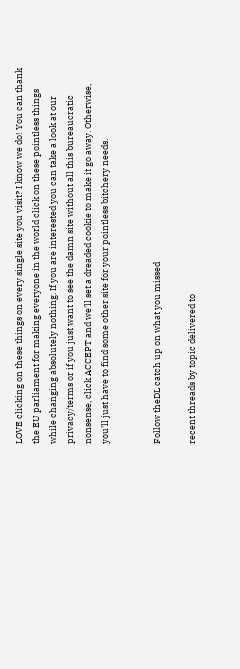LOVE clicking on these things on every single site you visit? I know we do! You can thank the EU parliament for making everyone in the world click on these pointless things while changing absolutely nothing. If you are interested you can take a look at our privacy/terms or if you just want to see the damn site without all this bureaucratic nonsense, click ACCEPT and we'll set a dreaded cookie to make it go away. Otherwise, you'll just have to find some other site for your pointless bitchery needs.


Follow theDL catch up on what you missed

recent threads by topic delivered to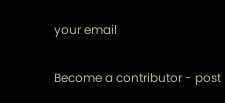your email

Become a contributor - post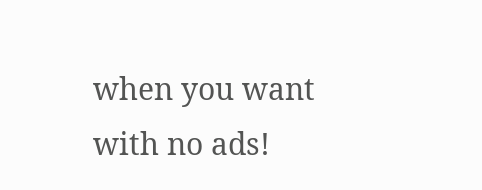when you want with no ads!